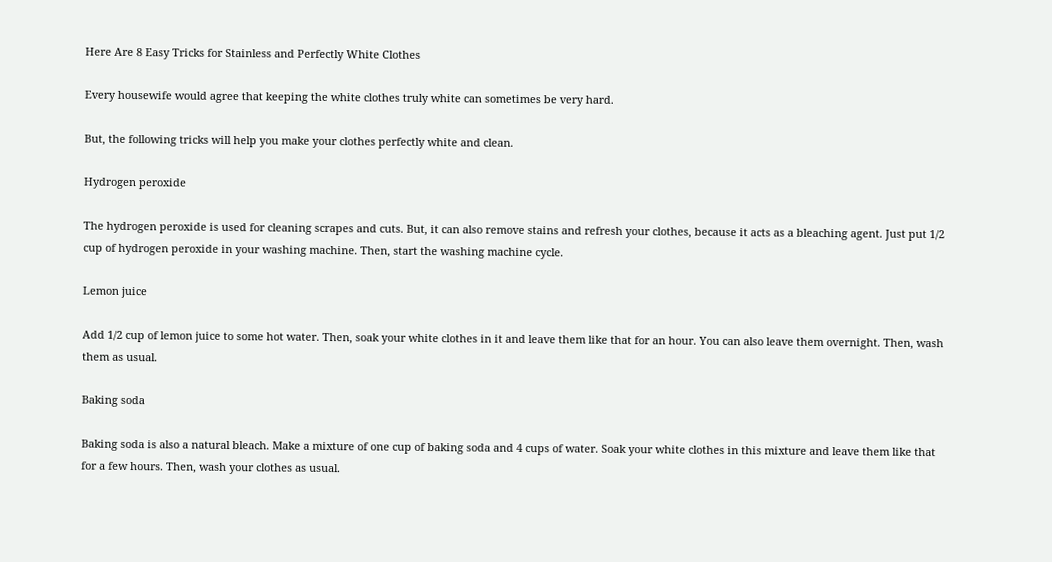Here Are 8 Easy Tricks for Stainless and Perfectly White Clothes

Every housewife would agree that keeping the white clothes truly white can sometimes be very hard.

But, the following tricks will help you make your clothes perfectly white and clean.

Hydrogen peroxide

The hydrogen peroxide is used for cleaning scrapes and cuts. But, it can also remove stains and refresh your clothes, because it acts as a bleaching agent. Just put 1/2 cup of hydrogen peroxide in your washing machine. Then, start the washing machine cycle.

Lemon juice

Add 1/2 cup of lemon juice to some hot water. Then, soak your white clothes in it and leave them like that for an hour. You can also leave them overnight. Then, wash them as usual.

Baking soda

Baking soda is also a natural bleach. Make a mixture of one cup of baking soda and 4 cups of water. Soak your white clothes in this mixture and leave them like that for a few hours. Then, wash your clothes as usual.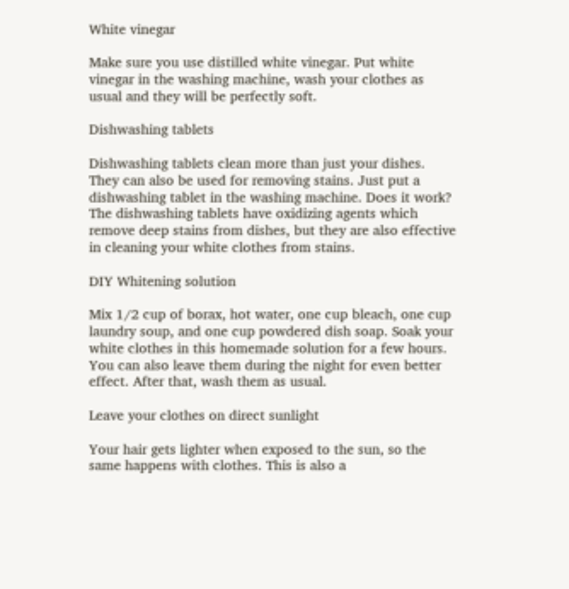White vinegar

Make sure you use distilled white vinegar. Put white vinegar in the washing machine, wash your clothes as usual and they will be perfectly soft.

Dishwashing tablets

Dishwashing tablets clean more than just your dishes. They can also be used for removing stains. Just put a dishwashing tablet in the washing machine. Does it work? The dishwashing tablets have oxidizing agents which remove deep stains from dishes, but they are also effective in cleaning your white clothes from stains.

DIY Whitening solution

Mix 1/2 cup of borax, hot water, one cup bleach, one cup laundry soup, and one cup powdered dish soap. Soak your white clothes in this homemade solution for a few hours. You can also leave them during the night for even better effect. After that, wash them as usual.

Leave your clothes on direct sunlight

Your hair gets lighter when exposed to the sun, so the same happens with clothes. This is also a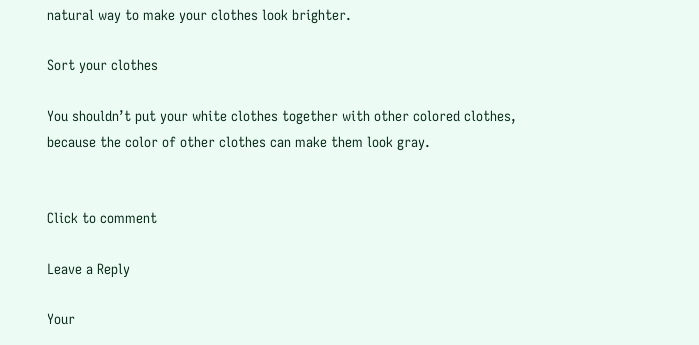natural way to make your clothes look brighter.

Sort your clothes

You shouldn’t put your white clothes together with other colored clothes, because the color of other clothes can make them look gray.


Click to comment

Leave a Reply

Your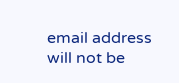email address will not be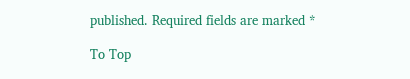published. Required fields are marked *

To Top